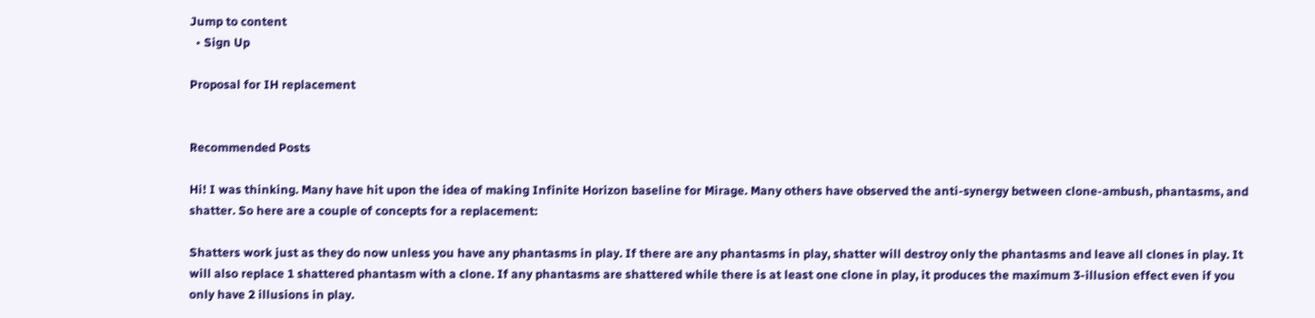Jump to content
  • Sign Up

Proposal for IH replacement


Recommended Posts

Hi! I was thinking. Many have hit upon the idea of making Infinite Horizon baseline for Mirage. Many others have observed the anti-synergy between clone-ambush, phantasms, and shatter. So here are a couple of concepts for a replacement:

Shatters work just as they do now unless you have any phantasms in play. If there are any phantasms in play, shatter will destroy only the phantasms and leave all clones in play. It will also replace 1 shattered phantasm with a clone. If any phantasms are shattered while there is at least one clone in play, it produces the maximum 3-illusion effect even if you only have 2 illusions in play.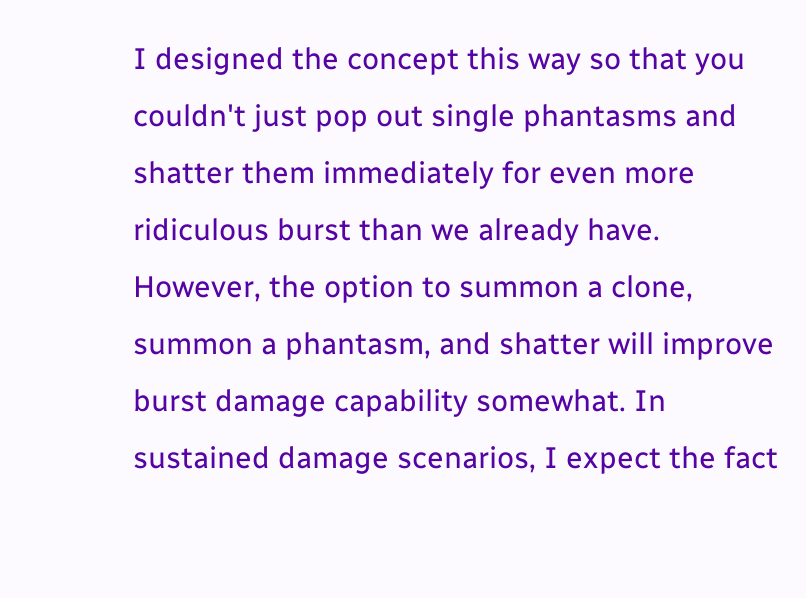I designed the concept this way so that you couldn't just pop out single phantasms and shatter them immediately for even more ridiculous burst than we already have. However, the option to summon a clone, summon a phantasm, and shatter will improve burst damage capability somewhat. In sustained damage scenarios, I expect the fact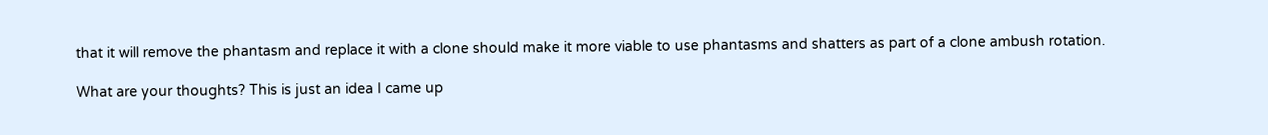that it will remove the phantasm and replace it with a clone should make it more viable to use phantasms and shatters as part of a clone ambush rotation.

What are your thoughts? This is just an idea I came up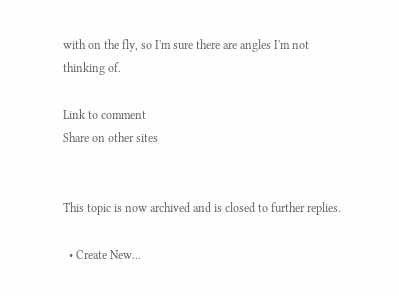with on the fly, so I'm sure there are angles I'm not thinking of.

Link to comment
Share on other sites


This topic is now archived and is closed to further replies.

  • Create New...